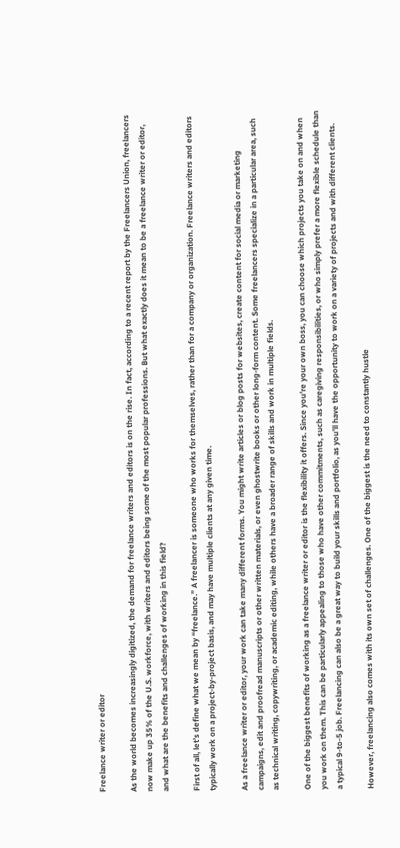Freelance writer or editor

As the world becomes increasingly digitized, the demand for freelance writers and editors is on the rise. In fact, according to a recent report by the Freelancers Union, freelancers now make up 35% of the U.S. workforce, with writers and editors being some of the most popular professions. But what exactly does it mean to be a freelance writer or editor, and what are the benefits and challenges of working in this field?

First of all, let’s define what we mean by “freelance.” A freelancer is someone who works for themselves, rather than for a company or organization. Freelance writers and editors typically work on a project-by-project basis, and may have multiple clients at any given time.

As a freelance writer or editor, your work can take many different forms. You might write articles or blog posts for websites, create content for social media or marketing campaigns, edit and proofread manuscripts or other written materials, or even ghostwrite books or other long-form content. Some freelancers specialize in a particular area, such as technical writing, copywriting, or academic editing, while others have a broader range of skills and work in multiple fields.

One of the biggest benefits of working as a freelance writer or editor is the flexibility it offers. Since you’re your own boss, you can choose which projects you take on and when you work on them. This can be particularly appealing to those who have other commitments, such as caregiving responsibilities, or who simply prefer a more flexible schedule than a typical 9-to-5 job. Freelancing can also be a great way to build your skills and portfolio, as you’ll have the opportunity to work on a variety of projects and with different clients.

However, freelancing also comes with its own set of challenges. One of the biggest is the need to constantly hustle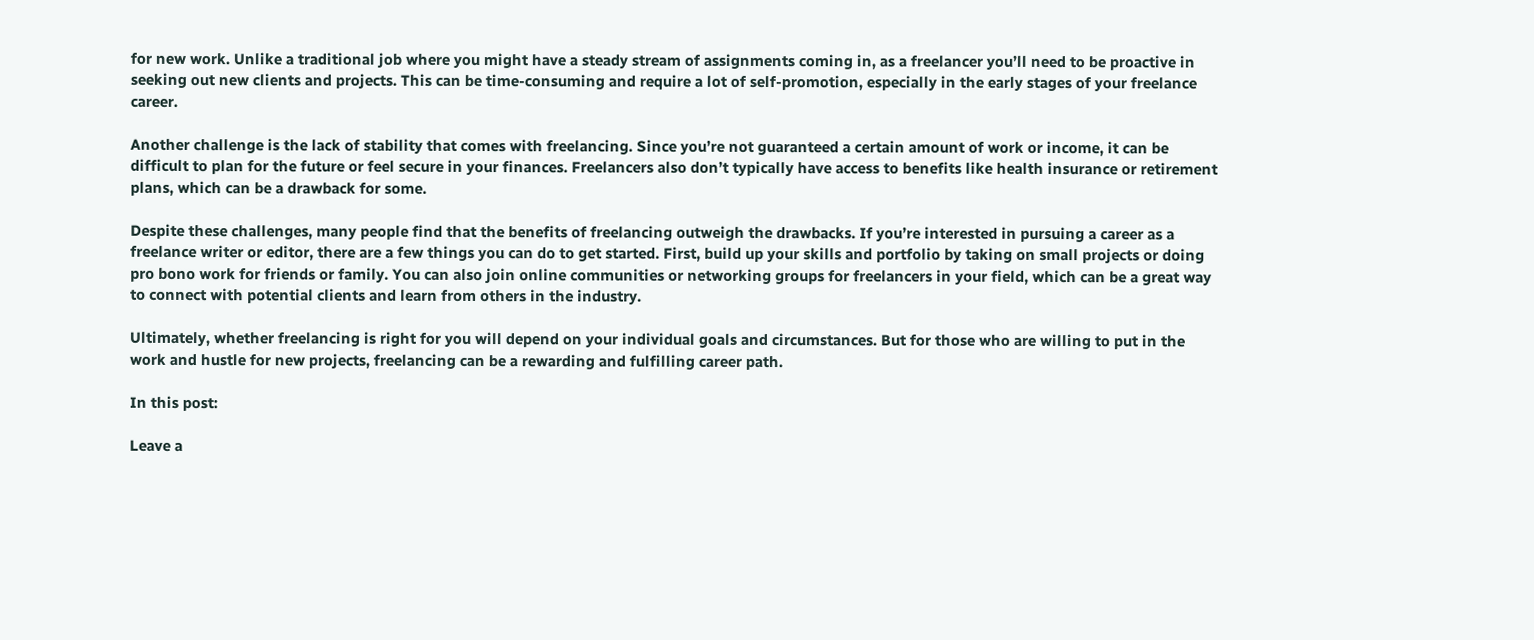for new work. Unlike a traditional job where you might have a steady stream of assignments coming in, as a freelancer you’ll need to be proactive in seeking out new clients and projects. This can be time-consuming and require a lot of self-promotion, especially in the early stages of your freelance career.

Another challenge is the lack of stability that comes with freelancing. Since you’re not guaranteed a certain amount of work or income, it can be difficult to plan for the future or feel secure in your finances. Freelancers also don’t typically have access to benefits like health insurance or retirement plans, which can be a drawback for some.

Despite these challenges, many people find that the benefits of freelancing outweigh the drawbacks. If you’re interested in pursuing a career as a freelance writer or editor, there are a few things you can do to get started. First, build up your skills and portfolio by taking on small projects or doing pro bono work for friends or family. You can also join online communities or networking groups for freelancers in your field, which can be a great way to connect with potential clients and learn from others in the industry.

Ultimately, whether freelancing is right for you will depend on your individual goals and circumstances. But for those who are willing to put in the work and hustle for new projects, freelancing can be a rewarding and fulfilling career path.

In this post:

Leave a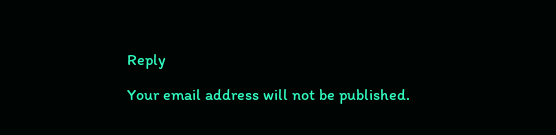Reply

Your email address will not be published.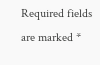Required fields are marked *